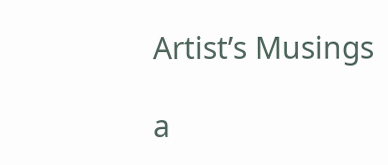Artist’s Musings

a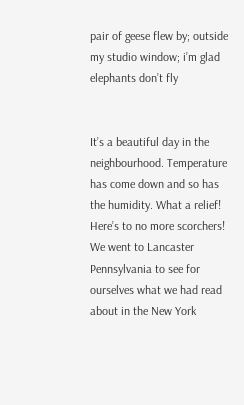pair of geese flew by; outside my studio window; i’m glad elephants don’t fly


It’s a beautiful day in the neighbourhood. Temperature has come down and so has the humidity. What a relief! Here’s to no more scorchers!
We went to Lancaster Pennsylvania to see for ourselves what we had read about in the New York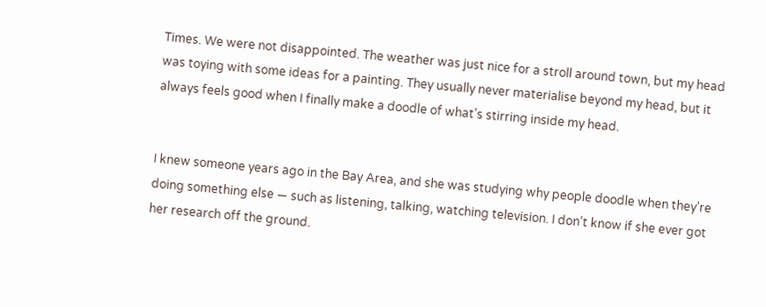Times. We were not disappointed. The weather was just nice for a stroll around town, but my head was toying with some ideas for a painting. They usually never materialise beyond my head, but it always feels good when I finally make a doodle of what’s stirring inside my head.


I knew someone years ago in the Bay Area, and she was studying why people doodle when they’re doing something else — such as listening, talking, watching television. I don’t know if she ever got her research off the ground.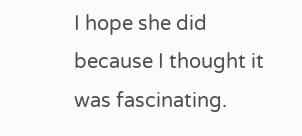I hope she did because I thought it was fascinating.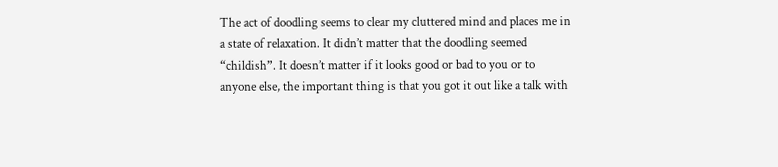The act of doodling seems to clear my cluttered mind and places me in a state of relaxation. It didn’t matter that the doodling seemed “childish”. It doesn’t matter if it looks good or bad to you or to anyone else, the important thing is that you got it out like a talk with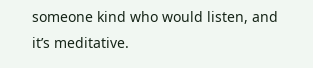someone kind who would listen, and it’s meditative.